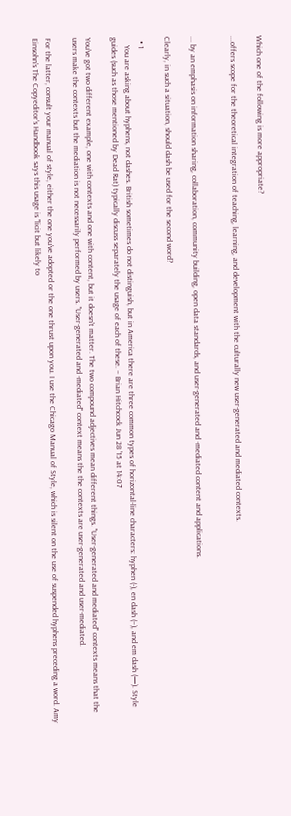Which one of the following is more appropriate?

...offers scope for the theoretical integration of teaching, learning, and development with the culturally new user-generated and mediated contexts.


... by an emphasis on information sharing, collaboration, community building, open data standards, and user-generated and -mediated content and applications.

Clearly, in such a situation, should dash be used for the second word?

  • 1
    You are asking about hyphens, not dashes. British sometimes do not distinguish, but in America there are three common types of horizontal-line characters: hyphen (-), en dash (–), and em dash (—). Style guides (such as those mentioned by Dead Rat) typically discuss separately the usage of each of these. – Brian Hitchcock Jun 28 '15 at 14:07

You've got two different example, one with contexts and one with content, but it doesn't matter. The two compound adjectives mean different things. "User-generated and mediated" contexts means that the users make the contexts but the mediation is not necessarily performed by users. "User-generated and -mediated" context means the the contexts are user-generated and user-mediated.

For the latter, consult your manual of style, either the one you've adopted or the one thrust upon you. I use the Chicago Manual of Style, which is silent on the use of suspended hyphens preceding a word. Amy Einsohn's The Copyeditor's Handbook says this usage is "licit but likely to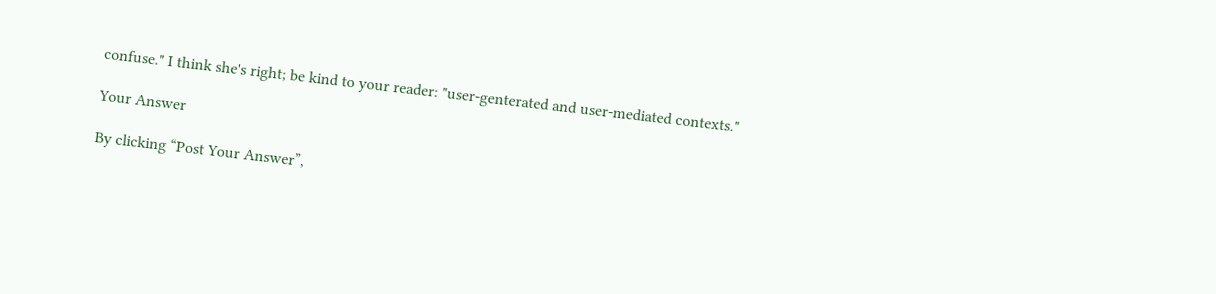confuse." I think she's right; be kind to your reader: "user-genterated and user-mediated contexts."

Your Answer

By clicking “Post Your Answer”,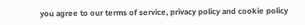you agree to our terms of service, privacy policy and cookie policy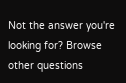Not the answer you're looking for? Browse other questions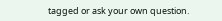tagged or ask your own question.